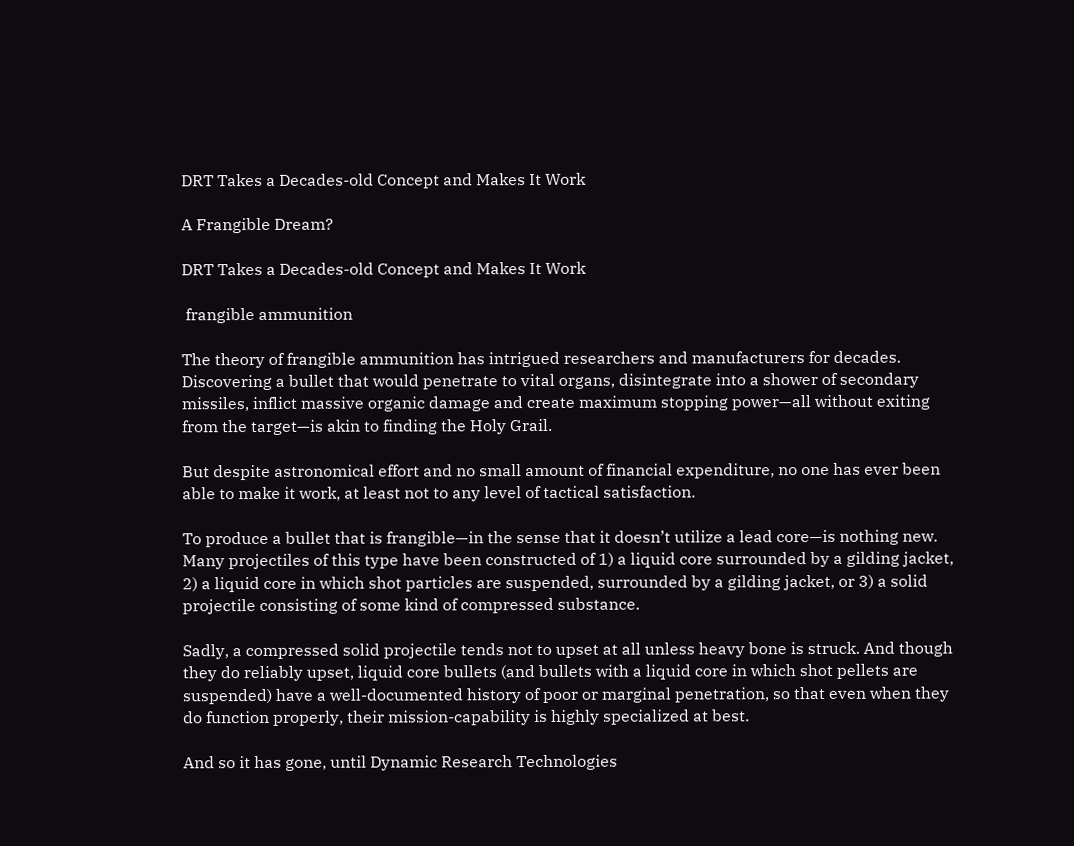DRT Takes a Decades-old Concept and Makes It Work

A Frangible Dream?

DRT Takes a Decades-old Concept and Makes It Work

 frangible ammunition

The theory of frangible ammunition has intrigued researchers and manufacturers for decades. Discovering a bullet that would penetrate to vital organs, disintegrate into a shower of secondary missiles, inflict massive organic damage and create maximum stopping power—all without exiting from the target—is akin to finding the Holy Grail.

But despite astronomical effort and no small amount of financial expenditure, no one has ever been able to make it work, at least not to any level of tactical satisfaction.

To produce a bullet that is frangible—in the sense that it doesn’t utilize a lead core—is nothing new. Many projectiles of this type have been constructed of 1) a liquid core surrounded by a gilding jacket, 2) a liquid core in which shot particles are suspended, surrounded by a gilding jacket, or 3) a solid projectile consisting of some kind of compressed substance.

Sadly, a compressed solid projectile tends not to upset at all unless heavy bone is struck. And though they do reliably upset, liquid core bullets (and bullets with a liquid core in which shot pellets are suspended) have a well-documented history of poor or marginal penetration, so that even when they do function properly, their mission-capability is highly specialized at best.

And so it has gone, until Dynamic Research Technologies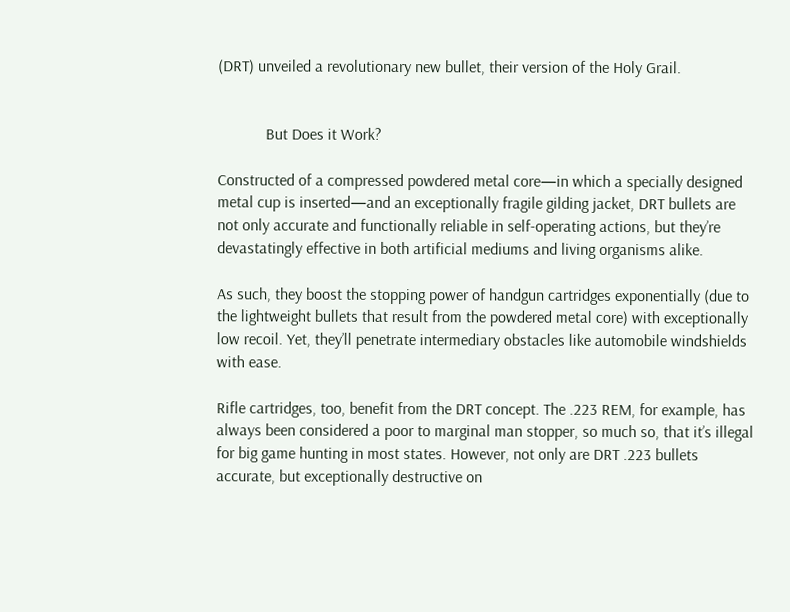(DRT) unveiled a revolutionary new bullet, their version of the Holy Grail.


            But Does it Work?

Constructed of a compressed powdered metal core—in which a specially designed metal cup is inserted—and an exceptionally fragile gilding jacket, DRT bullets are not only accurate and functionally reliable in self-operating actions, but they’re devastatingly effective in both artificial mediums and living organisms alike.

As such, they boost the stopping power of handgun cartridges exponentially (due to the lightweight bullets that result from the powdered metal core) with exceptionally low recoil. Yet, they’ll penetrate intermediary obstacles like automobile windshields with ease.

Rifle cartridges, too, benefit from the DRT concept. The .223 REM, for example, has always been considered a poor to marginal man stopper, so much so, that it’s illegal for big game hunting in most states. However, not only are DRT .223 bullets accurate, but exceptionally destructive on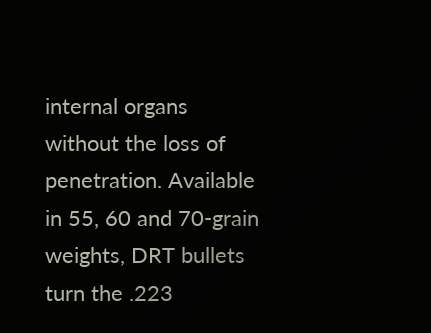internal organs without the loss of penetration. Available in 55, 60 and 70-grain weights, DRT bullets turn the .223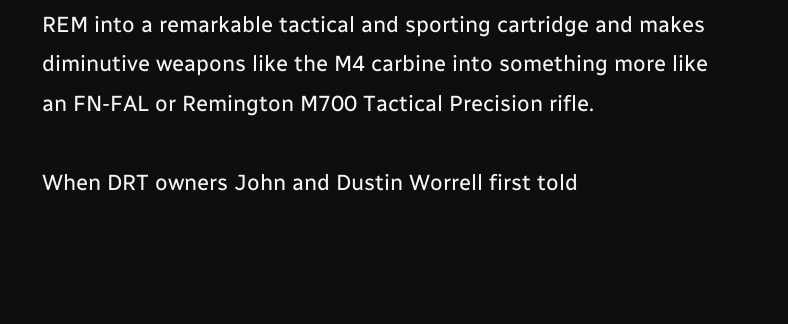REM into a remarkable tactical and sporting cartridge and makes diminutive weapons like the M4 carbine into something more like an FN-FAL or Remington M700 Tactical Precision rifle.

When DRT owners John and Dustin Worrell first told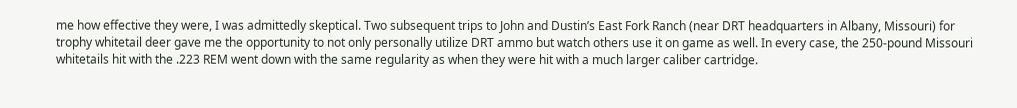me how effective they were, I was admittedly skeptical. Two subsequent trips to John and Dustin’s East Fork Ranch (near DRT headquarters in Albany, Missouri) for trophy whitetail deer gave me the opportunity to not only personally utilize DRT ammo but watch others use it on game as well. In every case, the 250-pound Missouri whitetails hit with the .223 REM went down with the same regularity as when they were hit with a much larger caliber cartridge.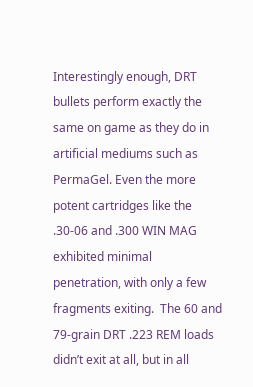Interestingly enough, DRT bullets perform exactly the same on game as they do in artificial mediums such as PermaGel. Even the more potent cartridges like the .30-06 and .300 WIN MAG exhibited minimal penetration, with only a few fragments exiting.  The 60 and 79-grain DRT .223 REM loads didn’t exit at all, but in all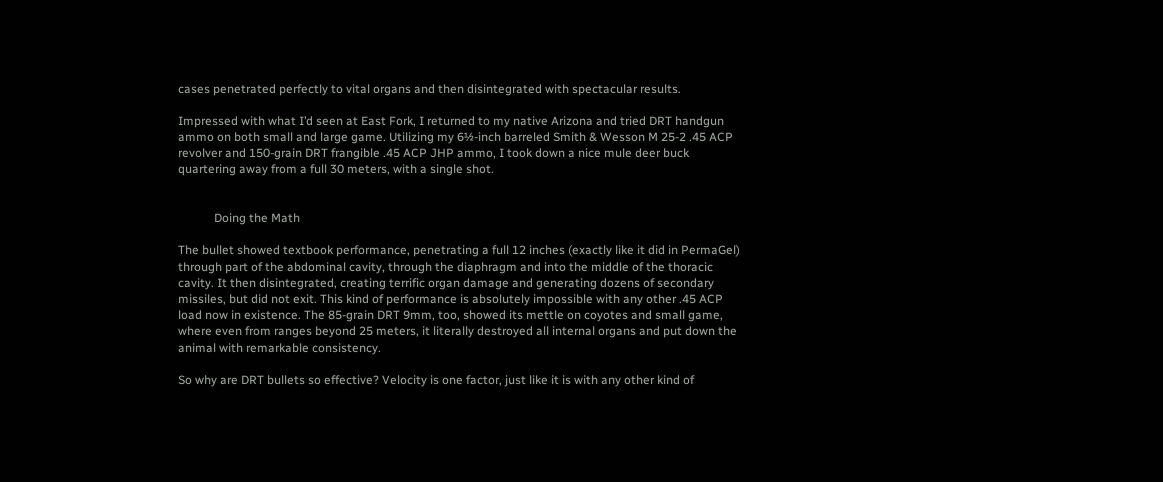cases penetrated perfectly to vital organs and then disintegrated with spectacular results.

Impressed with what I’d seen at East Fork, I returned to my native Arizona and tried DRT handgun ammo on both small and large game. Utilizing my 6½-inch barreled Smith & Wesson M 25-2 .45 ACP revolver and 150-grain DRT frangible .45 ACP JHP ammo, I took down a nice mule deer buck quartering away from a full 30 meters, with a single shot.


            Doing the Math

The bullet showed textbook performance, penetrating a full 12 inches (exactly like it did in PermaGel) through part of the abdominal cavity, through the diaphragm and into the middle of the thoracic cavity. It then disintegrated, creating terrific organ damage and generating dozens of secondary missiles, but did not exit. This kind of performance is absolutely impossible with any other .45 ACP load now in existence. The 85-grain DRT 9mm, too, showed its mettle on coyotes and small game, where even from ranges beyond 25 meters, it literally destroyed all internal organs and put down the animal with remarkable consistency.

So why are DRT bullets so effective? Velocity is one factor, just like it is with any other kind of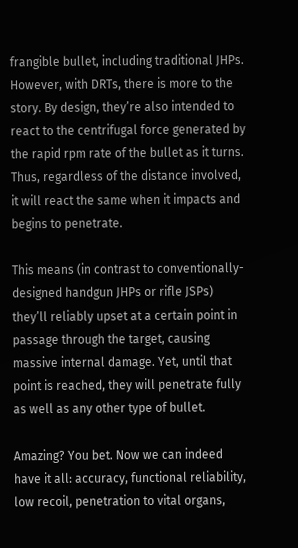frangible bullet, including traditional JHPs. However, with DRTs, there is more to the story. By design, they’re also intended to react to the centrifugal force generated by the rapid rpm rate of the bullet as it turns. Thus, regardless of the distance involved, it will react the same when it impacts and begins to penetrate.

This means (in contrast to conventionally-designed handgun JHPs or rifle JSPs) they’ll reliably upset at a certain point in passage through the target, causing massive internal damage. Yet, until that point is reached, they will penetrate fully as well as any other type of bullet.

Amazing? You bet. Now we can indeed have it all: accuracy, functional reliability, low recoil, penetration to vital organs,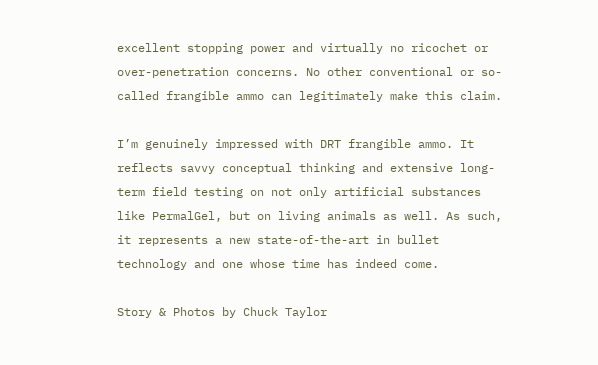excellent stopping power and virtually no ricochet or over-penetration concerns. No other conventional or so-called frangible ammo can legitimately make this claim.

I’m genuinely impressed with DRT frangible ammo. It reflects savvy conceptual thinking and extensive long-term field testing on not only artificial substances like PermalGel, but on living animals as well. As such, it represents a new state-of-the-art in bullet technology and one whose time has indeed come.

Story & Photos by Chuck Taylor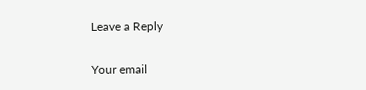Leave a Reply

Your email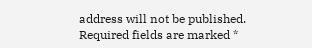address will not be published. Required fields are marked *